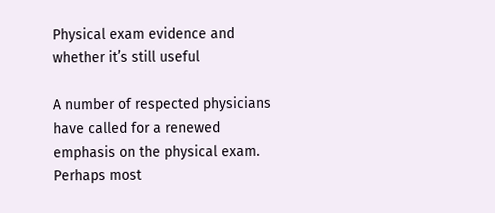Physical exam evidence and whether it’s still useful

A number of respected physicians have called for a renewed emphasis on the physical exam. Perhaps most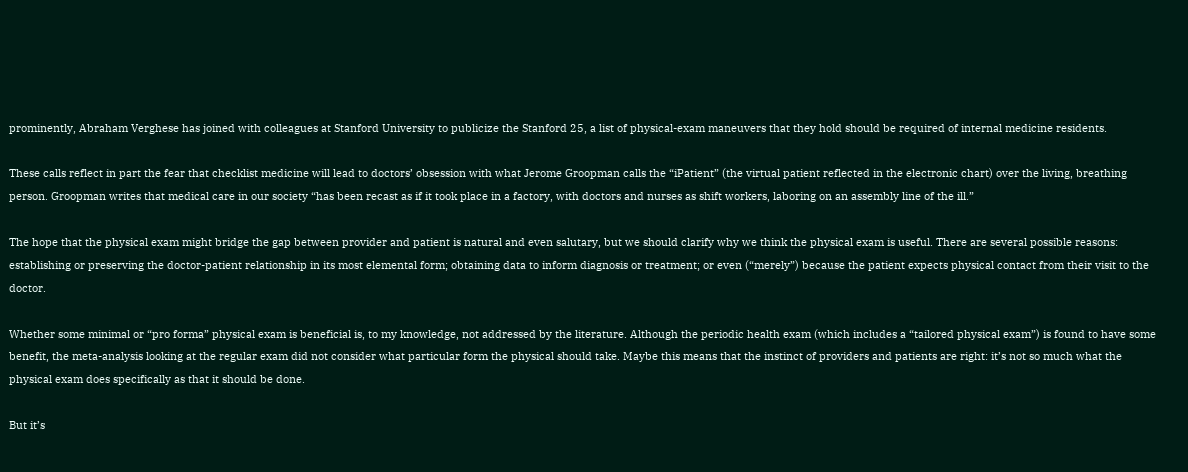prominently, Abraham Verghese has joined with colleagues at Stanford University to publicize the Stanford 25, a list of physical-exam maneuvers that they hold should be required of internal medicine residents.

These calls reflect in part the fear that checklist medicine will lead to doctors’ obsession with what Jerome Groopman calls the “iPatient” (the virtual patient reflected in the electronic chart) over the living, breathing person. Groopman writes that medical care in our society “has been recast as if it took place in a factory, with doctors and nurses as shift workers, laboring on an assembly line of the ill.”

The hope that the physical exam might bridge the gap between provider and patient is natural and even salutary, but we should clarify why we think the physical exam is useful. There are several possible reasons: establishing or preserving the doctor-patient relationship in its most elemental form; obtaining data to inform diagnosis or treatment; or even (“merely”) because the patient expects physical contact from their visit to the doctor.

Whether some minimal or “pro forma” physical exam is beneficial is, to my knowledge, not addressed by the literature. Although the periodic health exam (which includes a “tailored physical exam”) is found to have some benefit, the meta-analysis looking at the regular exam did not consider what particular form the physical should take. Maybe this means that the instinct of providers and patients are right: it’s not so much what the physical exam does specifically as that it should be done.

But it’s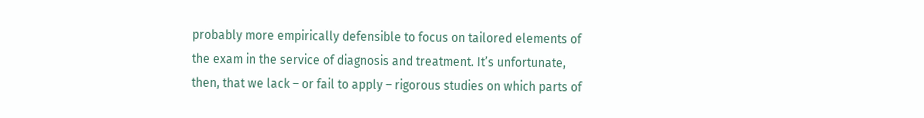probably more empirically defensible to focus on tailored elements of the exam in the service of diagnosis and treatment. It’s unfortunate, then, that we lack – or fail to apply – rigorous studies on which parts of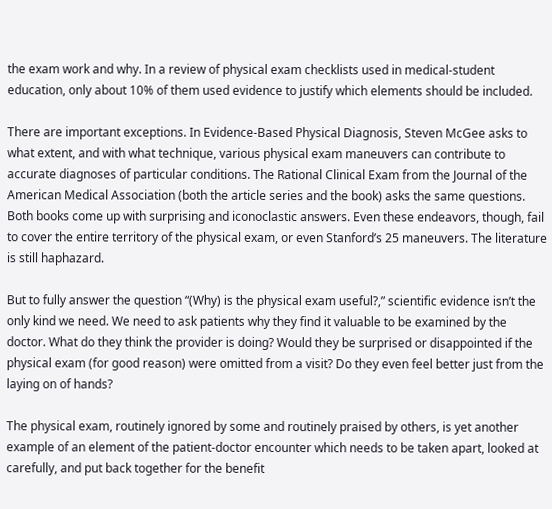the exam work and why. In a review of physical exam checklists used in medical-student education, only about 10% of them used evidence to justify which elements should be included.

There are important exceptions. In Evidence-Based Physical Diagnosis, Steven McGee asks to what extent, and with what technique, various physical exam maneuvers can contribute to accurate diagnoses of particular conditions. The Rational Clinical Exam from the Journal of the American Medical Association (both the article series and the book) asks the same questions. Both books come up with surprising and iconoclastic answers. Even these endeavors, though, fail to cover the entire territory of the physical exam, or even Stanford’s 25 maneuvers. The literature is still haphazard.

But to fully answer the question “(Why) is the physical exam useful?,” scientific evidence isn’t the only kind we need. We need to ask patients why they find it valuable to be examined by the doctor. What do they think the provider is doing? Would they be surprised or disappointed if the physical exam (for good reason) were omitted from a visit? Do they even feel better just from the laying on of hands?

The physical exam, routinely ignored by some and routinely praised by others, is yet another example of an element of the patient-doctor encounter which needs to be taken apart, looked at carefully, and put back together for the benefit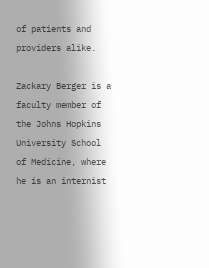of patients and providers alike.

Zackary Berger is a faculty member of the Johns Hopkins University School of Medicine, where he is an internist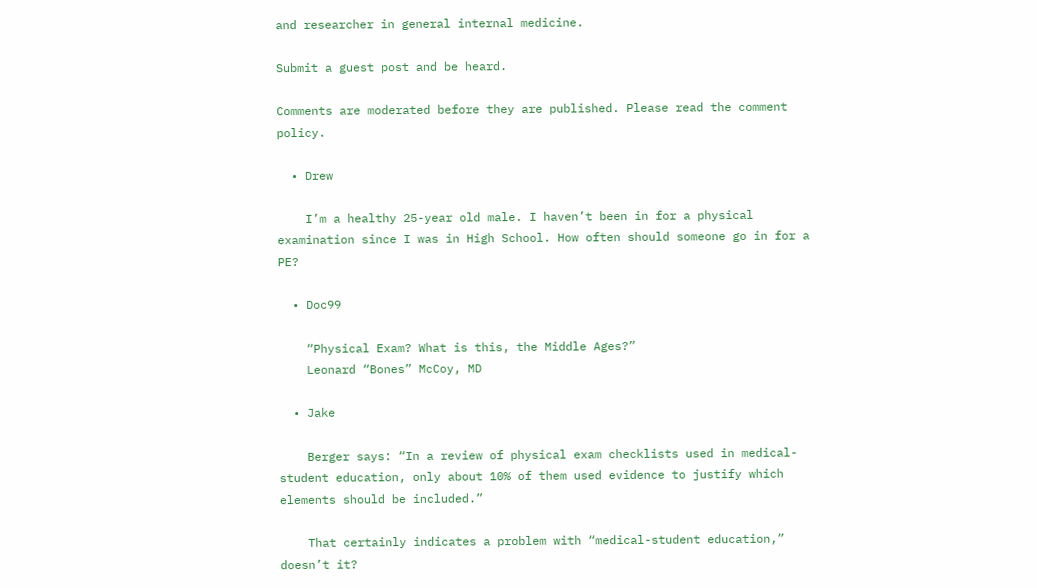and researcher in general internal medicine.

Submit a guest post and be heard.

Comments are moderated before they are published. Please read the comment policy.

  • Drew

    I’m a healthy 25-year old male. I haven’t been in for a physical examination since I was in High School. How often should someone go in for a PE?

  • Doc99

    “Physical Exam? What is this, the Middle Ages?”
    Leonard “Bones” McCoy, MD

  • Jake

    Berger says: “In a review of physical exam checklists used in medical-student education, only about 10% of them used evidence to justify which elements should be included.”

    That certainly indicates a problem with “medical-student education,” doesn’t it?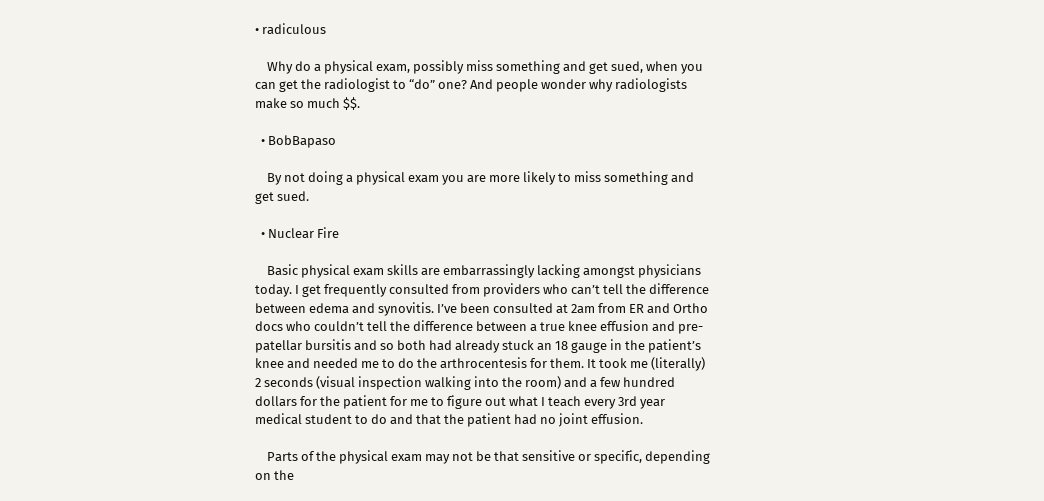• radiculous

    Why do a physical exam, possibly miss something and get sued, when you can get the radiologist to “do” one? And people wonder why radiologists make so much $$.

  • BobBapaso

    By not doing a physical exam you are more likely to miss something and get sued.

  • Nuclear Fire

    Basic physical exam skills are embarrassingly lacking amongst physicians today. I get frequently consulted from providers who can’t tell the difference between edema and synovitis. I’ve been consulted at 2am from ER and Ortho docs who couldn’t tell the difference between a true knee effusion and pre-patellar bursitis and so both had already stuck an 18 gauge in the patient’s knee and needed me to do the arthrocentesis for them. It took me (literally) 2 seconds (visual inspection walking into the room) and a few hundred dollars for the patient for me to figure out what I teach every 3rd year medical student to do and that the patient had no joint effusion.

    Parts of the physical exam may not be that sensitive or specific, depending on the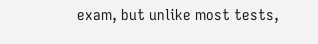exam, but unlike most tests,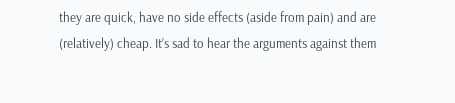they are quick, have no side effects (aside from pain) and are (relatively) cheap. It’s sad to hear the arguments against them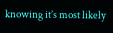knowing it’s most likely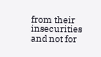from their insecurities and not for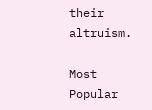their altruism.

Most Popular